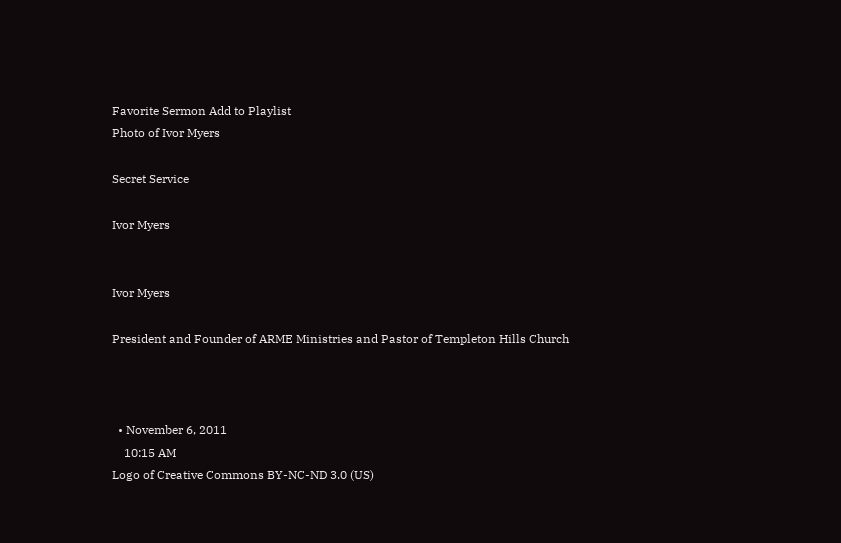Favorite Sermon Add to Playlist
Photo of Ivor Myers

Secret Service

Ivor Myers


Ivor Myers

President and Founder of ARME Ministries and Pastor of Templeton Hills Church



  • November 6, 2011
    10:15 AM
Logo of Creative Commons BY-NC-ND 3.0 (US)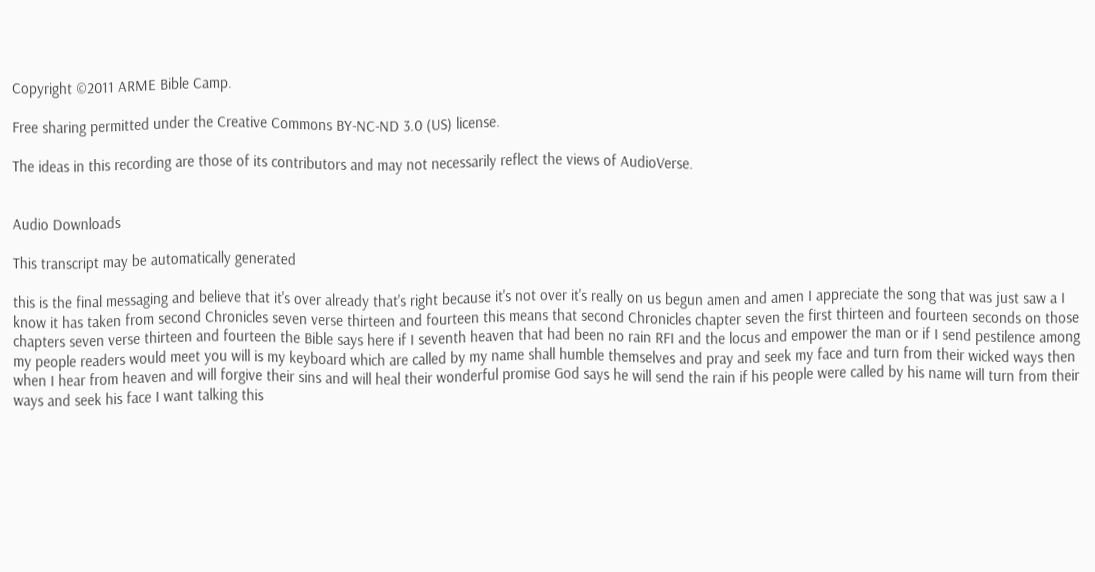Copyright ©2011 ARME Bible Camp.

Free sharing permitted under the Creative Commons BY-NC-ND 3.0 (US) license.

The ideas in this recording are those of its contributors and may not necessarily reflect the views of AudioVerse.


Audio Downloads

This transcript may be automatically generated

this is the final messaging and believe that it's over already that's right because it's not over it's really on us begun amen and amen I appreciate the song that was just saw a I know it has taken from second Chronicles seven verse thirteen and fourteen this means that second Chronicles chapter seven the first thirteen and fourteen seconds on those chapters seven verse thirteen and fourteen the Bible says here if I seventh heaven that had been no rain RFI and the locus and empower the man or if I send pestilence among my people readers would meet you will is my keyboard which are called by my name shall humble themselves and pray and seek my face and turn from their wicked ways then when I hear from heaven and will forgive their sins and will heal their wonderful promise God says he will send the rain if his people were called by his name will turn from their ways and seek his face I want talking this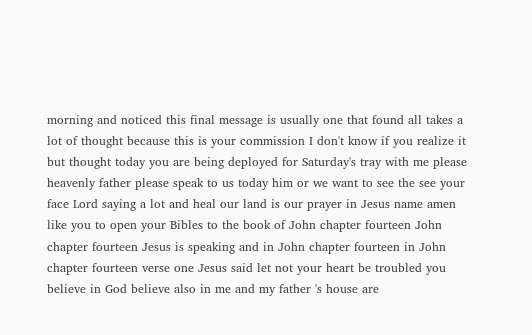morning and noticed this final message is usually one that found all takes a lot of thought because this is your commission I don't know if you realize it but thought today you are being deployed for Saturday's tray with me please heavenly father please speak to us today him or we want to see the see your face Lord saying a lot and heal our land is our prayer in Jesus name amen like you to open your Bibles to the book of John chapter fourteen John chapter fourteen Jesus is speaking and in John chapter fourteen in John chapter fourteen verse one Jesus said let not your heart be troubled you believe in God believe also in me and my father 's house are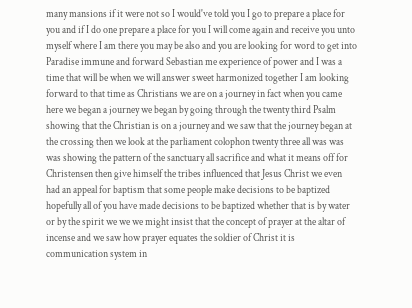many mansions if it were not so I would've told you I go to prepare a place for you and if I do one prepare a place for you I will come again and receive you unto myself where I am there you may be also and you are looking for word to get into Paradise immune and forward Sebastian me experience of power and I was a time that will be when we will answer sweet harmonized together I am looking forward to that time as Christians we are on a journey in fact when you came here we began a journey we began by going through the twenty third Psalm showing that the Christian is on a journey and we saw that the journey began at the crossing then we look at the parliament colophon twenty three all was was was showing the pattern of the sanctuary all sacrifice and what it means off for Christensen then give himself the tribes influenced that Jesus Christ we even had an appeal for baptism that some people make decisions to be baptized hopefully all of you have made decisions to be baptized whether that is by water or by the spirit we we we might insist that the concept of prayer at the altar of incense and we saw how prayer equates the soldier of Christ it is communication system in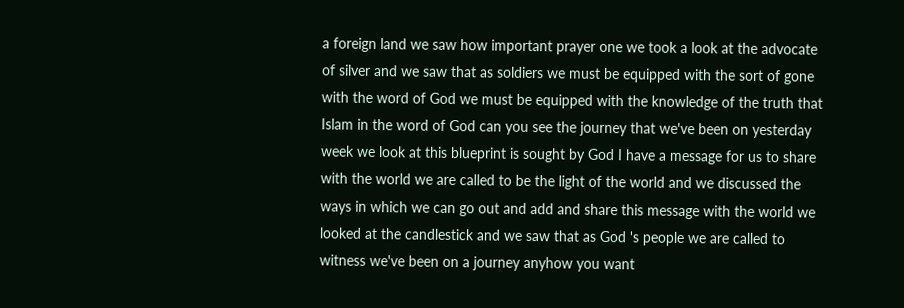a foreign land we saw how important prayer one we took a look at the advocate of silver and we saw that as soldiers we must be equipped with the sort of gone with the word of God we must be equipped with the knowledge of the truth that Islam in the word of God can you see the journey that we've been on yesterday week we look at this blueprint is sought by God I have a message for us to share with the world we are called to be the light of the world and we discussed the ways in which we can go out and add and share this message with the world we looked at the candlestick and we saw that as God 's people we are called to witness we've been on a journey anyhow you want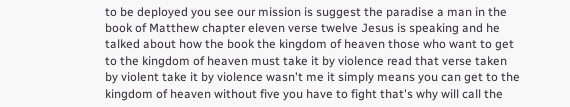to be deployed you see our mission is suggest the paradise a man in the book of Matthew chapter eleven verse twelve Jesus is speaking and he talked about how the book the kingdom of heaven those who want to get to the kingdom of heaven must take it by violence read that verse taken by violent take it by violence wasn't me it simply means you can get to the kingdom of heaven without five you have to fight that's why will call the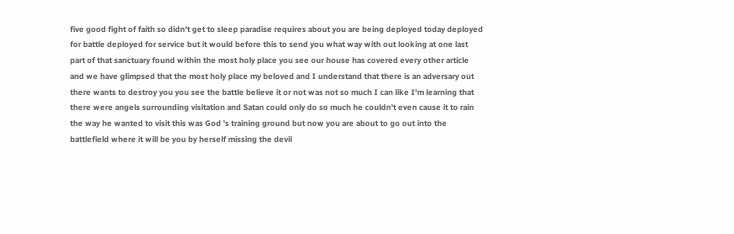five good fight of faith so didn't get to sleep paradise requires about you are being deployed today deployed for battle deployed for service but it would before this to send you what way with out looking at one last part of that sanctuary found within the most holy place you see our house has covered every other article and we have glimpsed that the most holy place my beloved and I understand that there is an adversary out there wants to destroy you you see the battle believe it or not was not so much I can like I'm learning that there were angels surrounding visitation and Satan could only do so much he couldn't even cause it to rain the way he wanted to visit this was God 's training ground but now you are about to go out into the battlefield where it will be you by herself missing the devil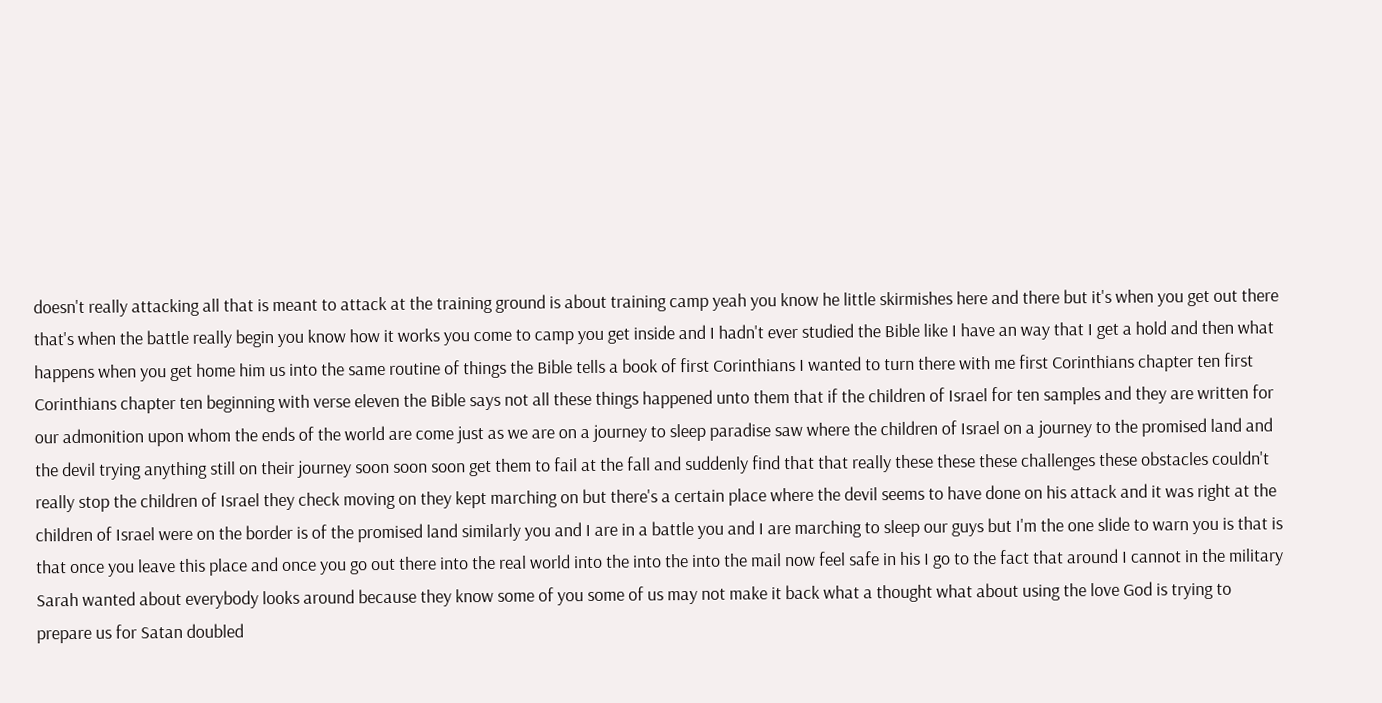doesn't really attacking all that is meant to attack at the training ground is about training camp yeah you know he little skirmishes here and there but it's when you get out there that's when the battle really begin you know how it works you come to camp you get inside and I hadn't ever studied the Bible like I have an way that I get a hold and then what happens when you get home him us into the same routine of things the Bible tells a book of first Corinthians I wanted to turn there with me first Corinthians chapter ten first Corinthians chapter ten beginning with verse eleven the Bible says not all these things happened unto them that if the children of Israel for ten samples and they are written for our admonition upon whom the ends of the world are come just as we are on a journey to sleep paradise saw where the children of Israel on a journey to the promised land and the devil trying anything still on their journey soon soon soon get them to fail at the fall and suddenly find that that really these these these challenges these obstacles couldn't really stop the children of Israel they check moving on they kept marching on but there's a certain place where the devil seems to have done on his attack and it was right at the children of Israel were on the border is of the promised land similarly you and I are in a battle you and I are marching to sleep our guys but I'm the one slide to warn you is that is that once you leave this place and once you go out there into the real world into the into the into the mail now feel safe in his I go to the fact that around I cannot in the military Sarah wanted about everybody looks around because they know some of you some of us may not make it back what a thought what about using the love God is trying to prepare us for Satan doubled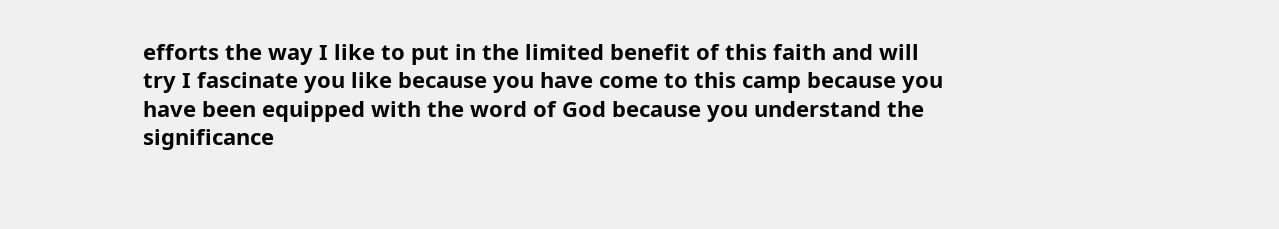efforts the way I like to put in the limited benefit of this faith and will try I fascinate you like because you have come to this camp because you have been equipped with the word of God because you understand the significance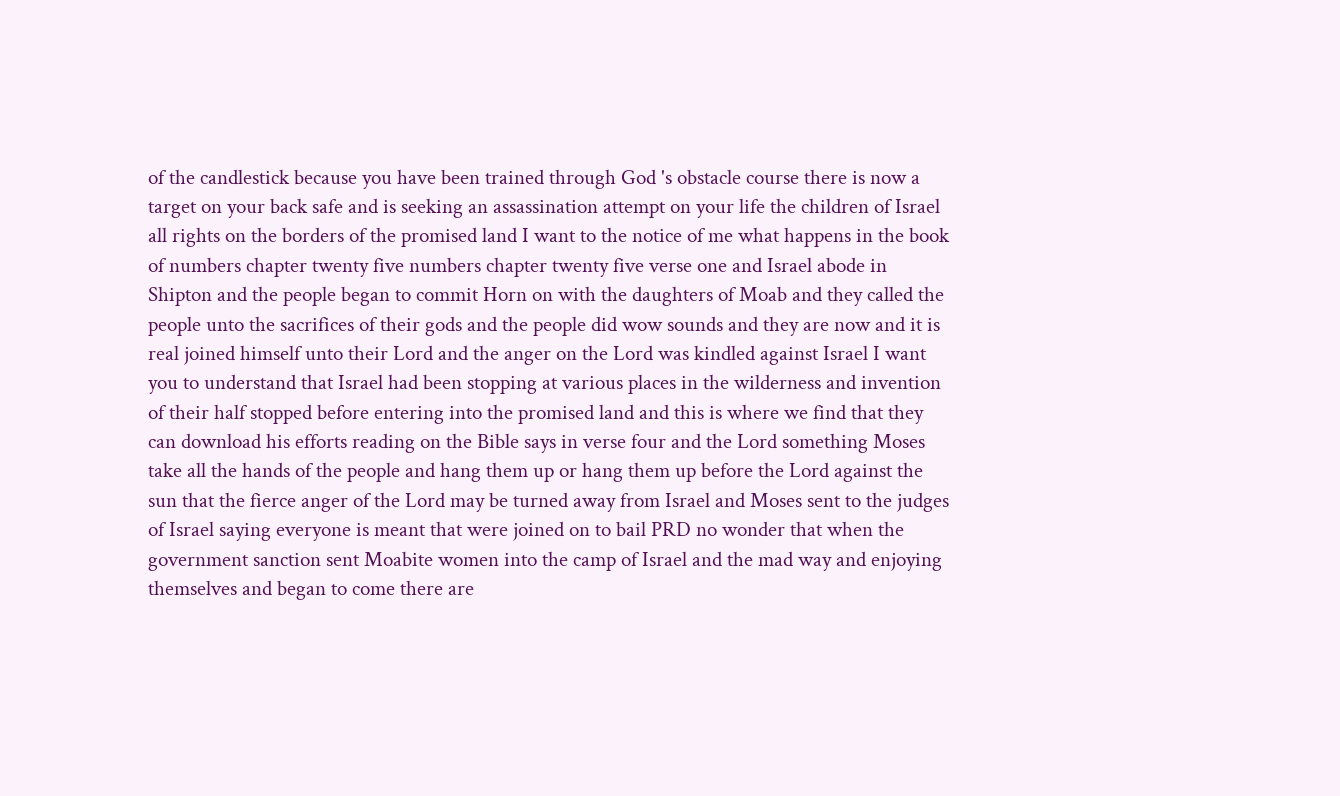of the candlestick because you have been trained through God 's obstacle course there is now a target on your back safe and is seeking an assassination attempt on your life the children of Israel all rights on the borders of the promised land I want to the notice of me what happens in the book of numbers chapter twenty five numbers chapter twenty five verse one and Israel abode in Shipton and the people began to commit Horn on with the daughters of Moab and they called the people unto the sacrifices of their gods and the people did wow sounds and they are now and it is real joined himself unto their Lord and the anger on the Lord was kindled against Israel I want you to understand that Israel had been stopping at various places in the wilderness and invention of their half stopped before entering into the promised land and this is where we find that they can download his efforts reading on the Bible says in verse four and the Lord something Moses take all the hands of the people and hang them up or hang them up before the Lord against the sun that the fierce anger of the Lord may be turned away from Israel and Moses sent to the judges of Israel saying everyone is meant that were joined on to bail PRD no wonder that when the government sanction sent Moabite women into the camp of Israel and the mad way and enjoying themselves and began to come there are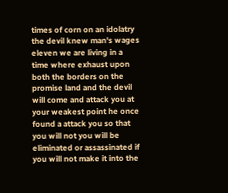times of corn on an idolatry the devil knew man's wages eleven we are living in a time where exhaust upon both the borders on the promise land and the devil will come and attack you at your weakest point he once found a attack you so that you will not you will be eliminated or assassinated if you will not make it into the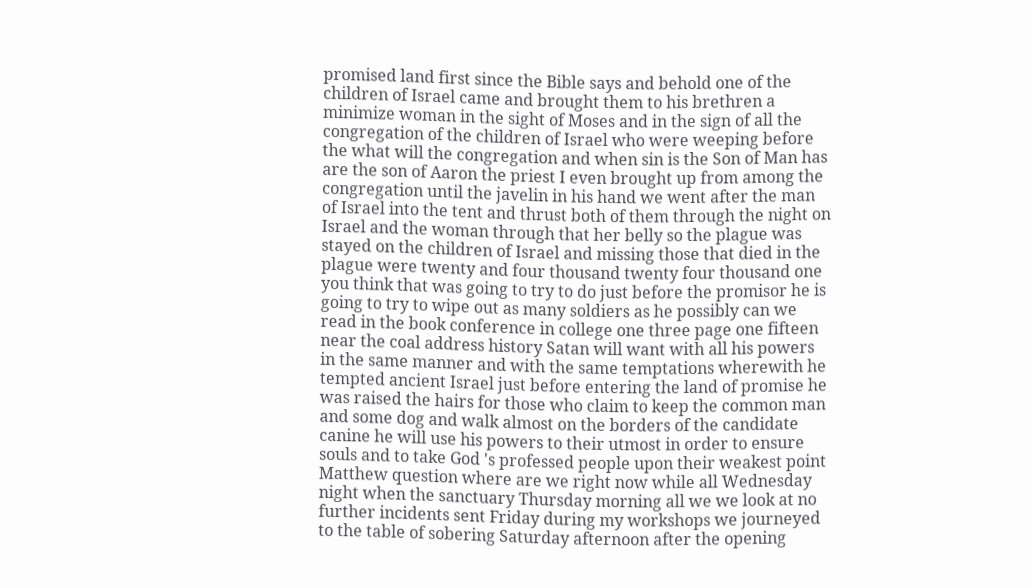promised land first since the Bible says and behold one of the children of Israel came and brought them to his brethren a minimize woman in the sight of Moses and in the sign of all the congregation of the children of Israel who were weeping before the what will the congregation and when sin is the Son of Man has are the son of Aaron the priest I even brought up from among the congregation until the javelin in his hand we went after the man of Israel into the tent and thrust both of them through the night on Israel and the woman through that her belly so the plague was stayed on the children of Israel and missing those that died in the plague were twenty and four thousand twenty four thousand one you think that was going to try to do just before the promisor he is going to try to wipe out as many soldiers as he possibly can we read in the book conference in college one three page one fifteen near the coal address history Satan will want with all his powers in the same manner and with the same temptations wherewith he tempted ancient Israel just before entering the land of promise he was raised the hairs for those who claim to keep the common man and some dog and walk almost on the borders of the candidate canine he will use his powers to their utmost in order to ensure souls and to take God 's professed people upon their weakest point Matthew question where are we right now while all Wednesday night when the sanctuary Thursday morning all we we look at no further incidents sent Friday during my workshops we journeyed to the table of sobering Saturday afternoon after the opening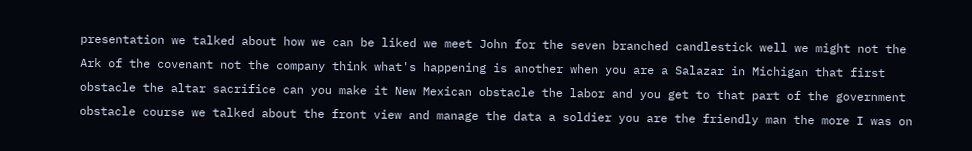presentation we talked about how we can be liked we meet John for the seven branched candlestick well we might not the Ark of the covenant not the company think what's happening is another when you are a Salazar in Michigan that first obstacle the altar sacrifice can you make it New Mexican obstacle the labor and you get to that part of the government obstacle course we talked about the front view and manage the data a soldier you are the friendly man the more I was on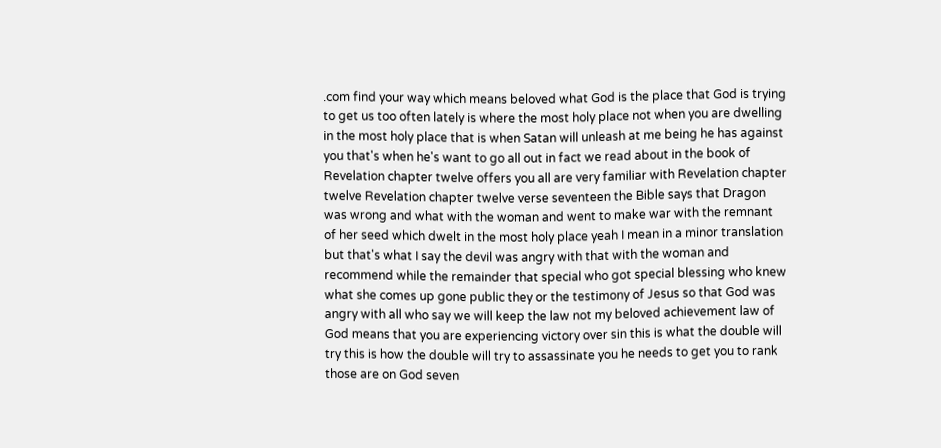.com find your way which means beloved what God is the place that God is trying to get us too often lately is where the most holy place not when you are dwelling in the most holy place that is when Satan will unleash at me being he has against you that's when he's want to go all out in fact we read about in the book of Revelation chapter twelve offers you all are very familiar with Revelation chapter twelve Revelation chapter twelve verse seventeen the Bible says that Dragon was wrong and what with the woman and went to make war with the remnant of her seed which dwelt in the most holy place yeah I mean in a minor translation but that's what I say the devil was angry with that with the woman and recommend while the remainder that special who got special blessing who knew what she comes up gone public they or the testimony of Jesus so that God was angry with all who say we will keep the law not my beloved achievement law of God means that you are experiencing victory over sin this is what the double will try this is how the double will try to assassinate you he needs to get you to rank those are on God seven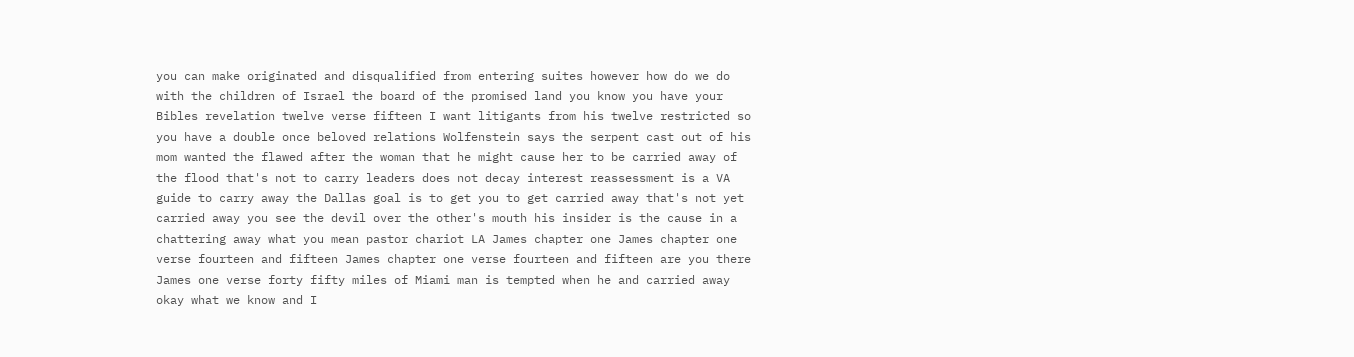you can make originated and disqualified from entering suites however how do we do with the children of Israel the board of the promised land you know you have your Bibles revelation twelve verse fifteen I want litigants from his twelve restricted so you have a double once beloved relations Wolfenstein says the serpent cast out of his mom wanted the flawed after the woman that he might cause her to be carried away of the flood that's not to carry leaders does not decay interest reassessment is a VA guide to carry away the Dallas goal is to get you to get carried away that's not yet carried away you see the devil over the other's mouth his insider is the cause in a chattering away what you mean pastor chariot LA James chapter one James chapter one verse fourteen and fifteen James chapter one verse fourteen and fifteen are you there James one verse forty fifty miles of Miami man is tempted when he and carried away okay what we know and I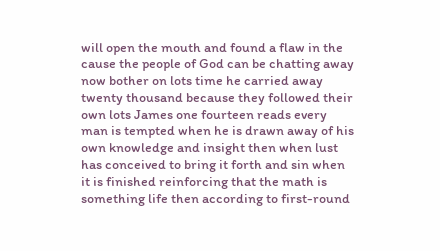will open the mouth and found a flaw in the cause the people of God can be chatting away now bother on lots time he carried away twenty thousand because they followed their own lots James one fourteen reads every man is tempted when he is drawn away of his own knowledge and insight then when lust has conceived to bring it forth and sin when it is finished reinforcing that the math is something life then according to first-round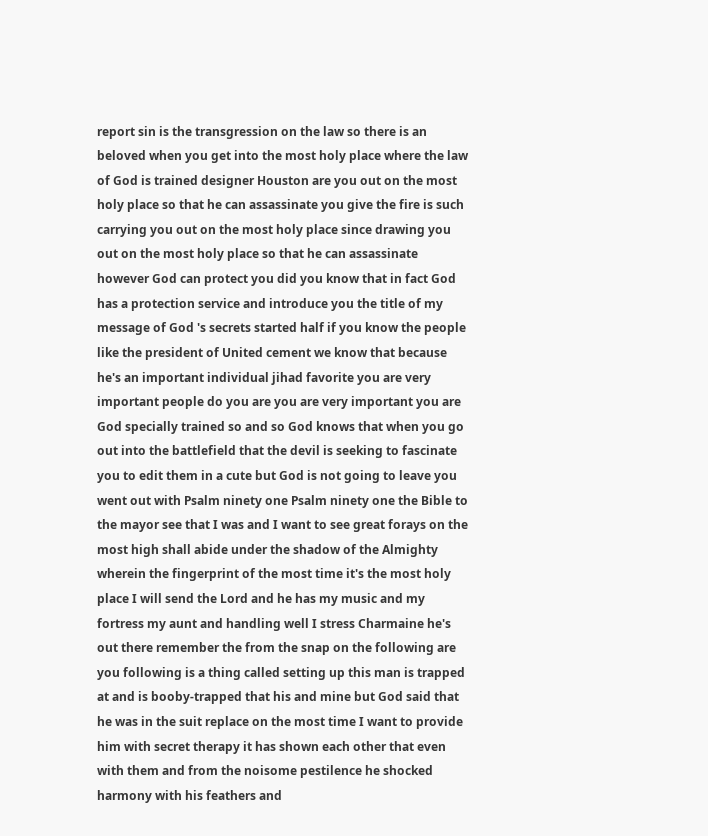report sin is the transgression on the law so there is an beloved when you get into the most holy place where the law of God is trained designer Houston are you out on the most holy place so that he can assassinate you give the fire is such carrying you out on the most holy place since drawing you out on the most holy place so that he can assassinate however God can protect you did you know that in fact God has a protection service and introduce you the title of my message of God 's secrets started half if you know the people like the president of United cement we know that because he's an important individual jihad favorite you are very important people do you are you are very important you are God specially trained so and so God knows that when you go out into the battlefield that the devil is seeking to fascinate you to edit them in a cute but God is not going to leave you went out with Psalm ninety one Psalm ninety one the Bible to the mayor see that I was and I want to see great forays on the most high shall abide under the shadow of the Almighty wherein the fingerprint of the most time it's the most holy place I will send the Lord and he has my music and my fortress my aunt and handling well I stress Charmaine he's out there remember the from the snap on the following are you following is a thing called setting up this man is trapped at and is booby-trapped that his and mine but God said that he was in the suit replace on the most time I want to provide him with secret therapy it has shown each other that even with them and from the noisome pestilence he shocked harmony with his feathers and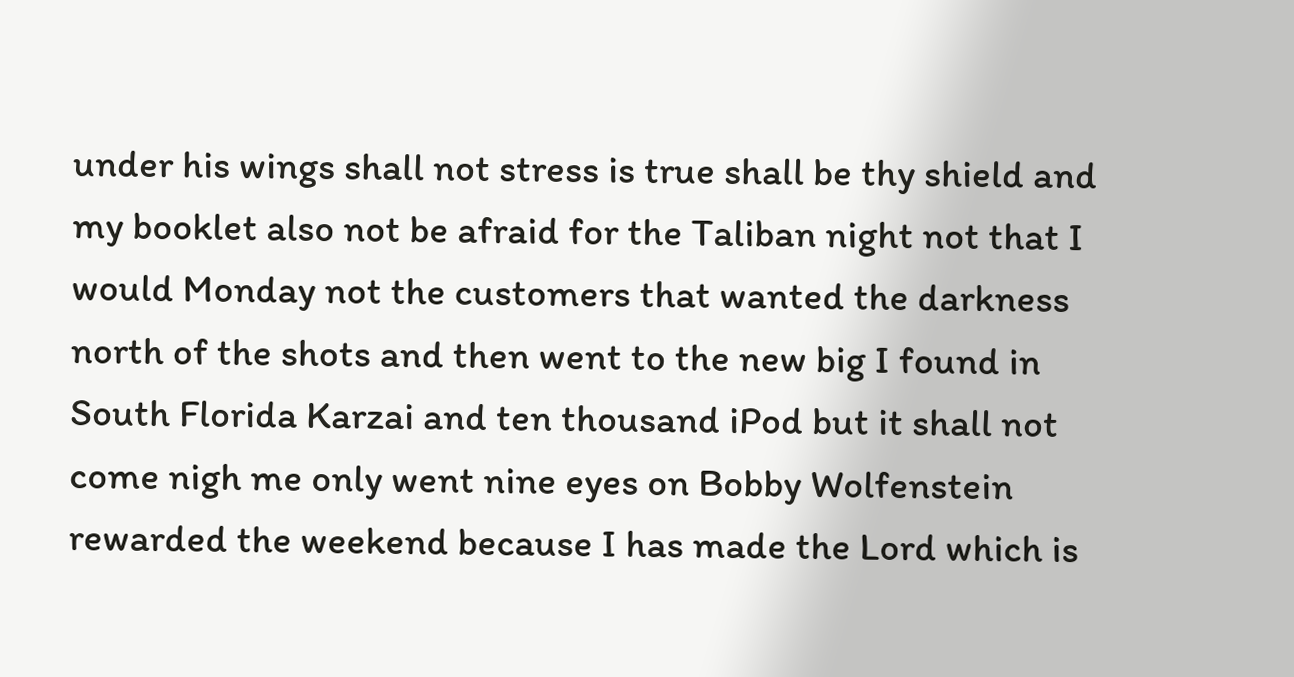under his wings shall not stress is true shall be thy shield and my booklet also not be afraid for the Taliban night not that I would Monday not the customers that wanted the darkness north of the shots and then went to the new big I found in South Florida Karzai and ten thousand iPod but it shall not come nigh me only went nine eyes on Bobby Wolfenstein rewarded the weekend because I has made the Lord which is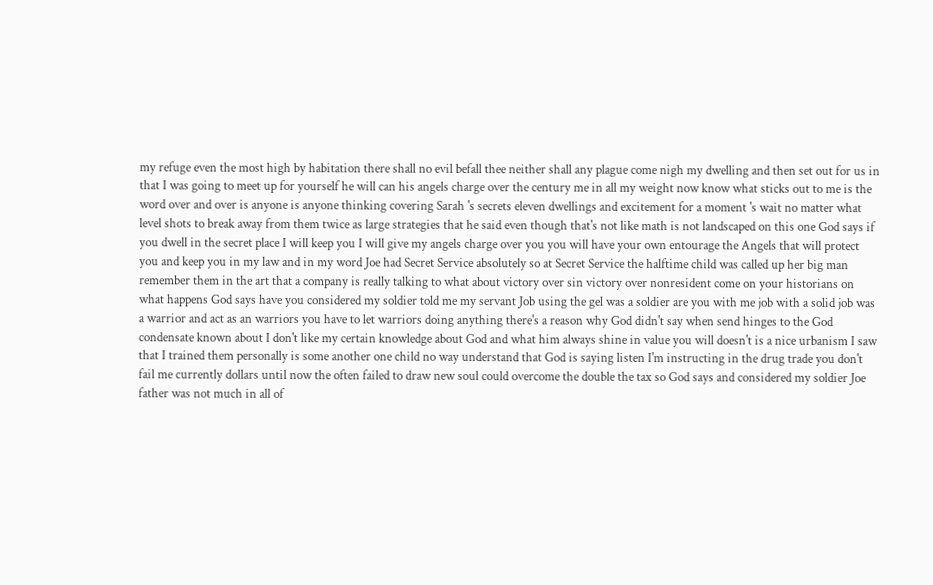my refuge even the most high by habitation there shall no evil befall thee neither shall any plague come nigh my dwelling and then set out for us in that I was going to meet up for yourself he will can his angels charge over the century me in all my weight now know what sticks out to me is the word over and over is anyone is anyone thinking covering Sarah 's secrets eleven dwellings and excitement for a moment 's wait no matter what level shots to break away from them twice as large strategies that he said even though that's not like math is not landscaped on this one God says if you dwell in the secret place I will keep you I will give my angels charge over you you will have your own entourage the Angels that will protect you and keep you in my law and in my word Joe had Secret Service absolutely so at Secret Service the halftime child was called up her big man remember them in the art that a company is really talking to what about victory over sin victory over nonresident come on your historians on what happens God says have you considered my soldier told me my servant Job using the gel was a soldier are you with me job with a solid job was a warrior and act as an warriors you have to let warriors doing anything there's a reason why God didn't say when send hinges to the God condensate known about I don't like my certain knowledge about God and what him always shine in value you will doesn't is a nice urbanism I saw that I trained them personally is some another one child no way understand that God is saying listen I'm instructing in the drug trade you don't fail me currently dollars until now the often failed to draw new soul could overcome the double the tax so God says and considered my soldier Joe father was not much in all of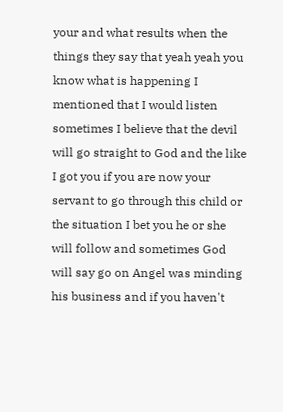your and what results when the things they say that yeah yeah you know what is happening I mentioned that I would listen sometimes I believe that the devil will go straight to God and the like I got you if you are now your servant to go through this child or the situation I bet you he or she will follow and sometimes God will say go on Angel was minding his business and if you haven't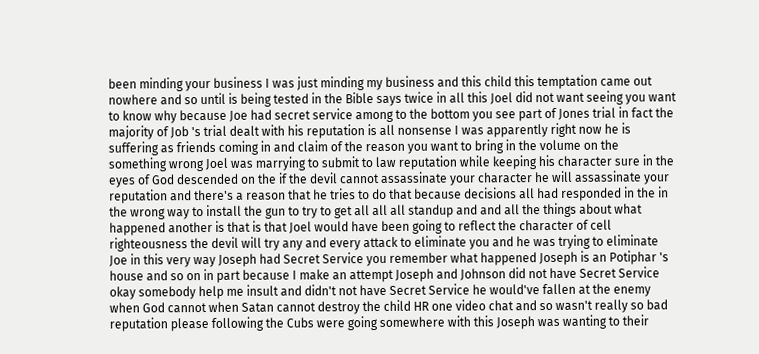been minding your business I was just minding my business and this child this temptation came out nowhere and so until is being tested in the Bible says twice in all this Joel did not want seeing you want to know why because Joe had secret service among to the bottom you see part of Jones trial in fact the majority of Job 's trial dealt with his reputation is all nonsense I was apparently right now he is suffering as friends coming in and claim of the reason you want to bring in the volume on the something wrong Joel was marrying to submit to law reputation while keeping his character sure in the eyes of God descended on the if the devil cannot assassinate your character he will assassinate your reputation and there's a reason that he tries to do that because decisions all had responded in the in the wrong way to install the gun to try to get all all all standup and and all the things about what happened another is that is that Joel would have been going to reflect the character of cell righteousness the devil will try any and every attack to eliminate you and he was trying to eliminate Joe in this very way Joseph had Secret Service you remember what happened Joseph is an Potiphar 's house and so on in part because I make an attempt Joseph and Johnson did not have Secret Service okay somebody help me insult and didn't not have Secret Service he would've fallen at the enemy when God cannot when Satan cannot destroy the child HR one video chat and so wasn't really so bad reputation please following the Cubs were going somewhere with this Joseph was wanting to their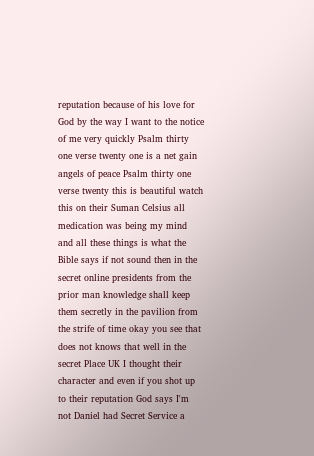reputation because of his love for God by the way I want to the notice of me very quickly Psalm thirty one verse twenty one is a net gain angels of peace Psalm thirty one verse twenty this is beautiful watch this on their Suman Celsius all medication was being my mind and all these things is what the Bible says if not sound then in the secret online presidents from the prior man knowledge shall keep them secretly in the pavilion from the strife of time okay you see that does not knows that well in the secret Place UK I thought their character and even if you shot up to their reputation God says I'm not Daniel had Secret Service a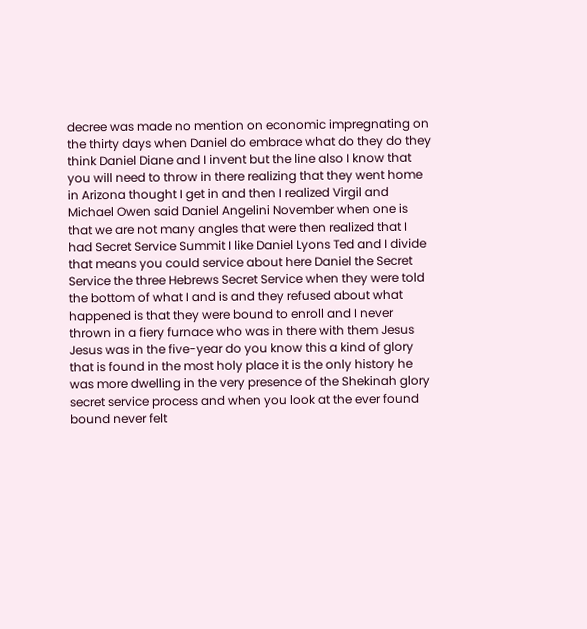decree was made no mention on economic impregnating on the thirty days when Daniel do embrace what do they do they think Daniel Diane and I invent but the line also I know that you will need to throw in there realizing that they went home in Arizona thought I get in and then I realized Virgil and Michael Owen said Daniel Angelini November when one is that we are not many angles that were then realized that I had Secret Service Summit I like Daniel Lyons Ted and I divide that means you could service about here Daniel the Secret Service the three Hebrews Secret Service when they were told the bottom of what I and is and they refused about what happened is that they were bound to enroll and I never thrown in a fiery furnace who was in there with them Jesus Jesus was in the five-year do you know this a kind of glory that is found in the most holy place it is the only history he was more dwelling in the very presence of the Shekinah glory secret service process and when you look at the ever found bound never felt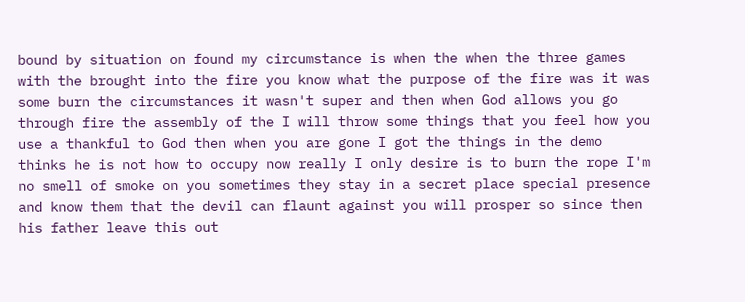bound by situation on found my circumstance is when the when the three games with the brought into the fire you know what the purpose of the fire was it was some burn the circumstances it wasn't super and then when God allows you go through fire the assembly of the I will throw some things that you feel how you use a thankful to God then when you are gone I got the things in the demo thinks he is not how to occupy now really I only desire is to burn the rope I'm no smell of smoke on you sometimes they stay in a secret place special presence and know them that the devil can flaunt against you will prosper so since then his father leave this out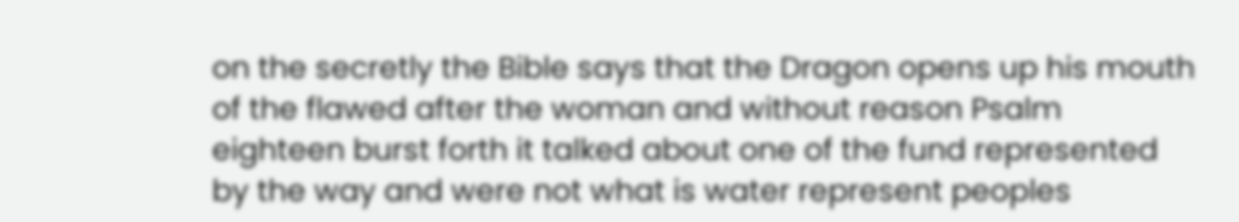on the secretly the Bible says that the Dragon opens up his mouth of the flawed after the woman and without reason Psalm eighteen burst forth it talked about one of the fund represented by the way and were not what is water represent peoples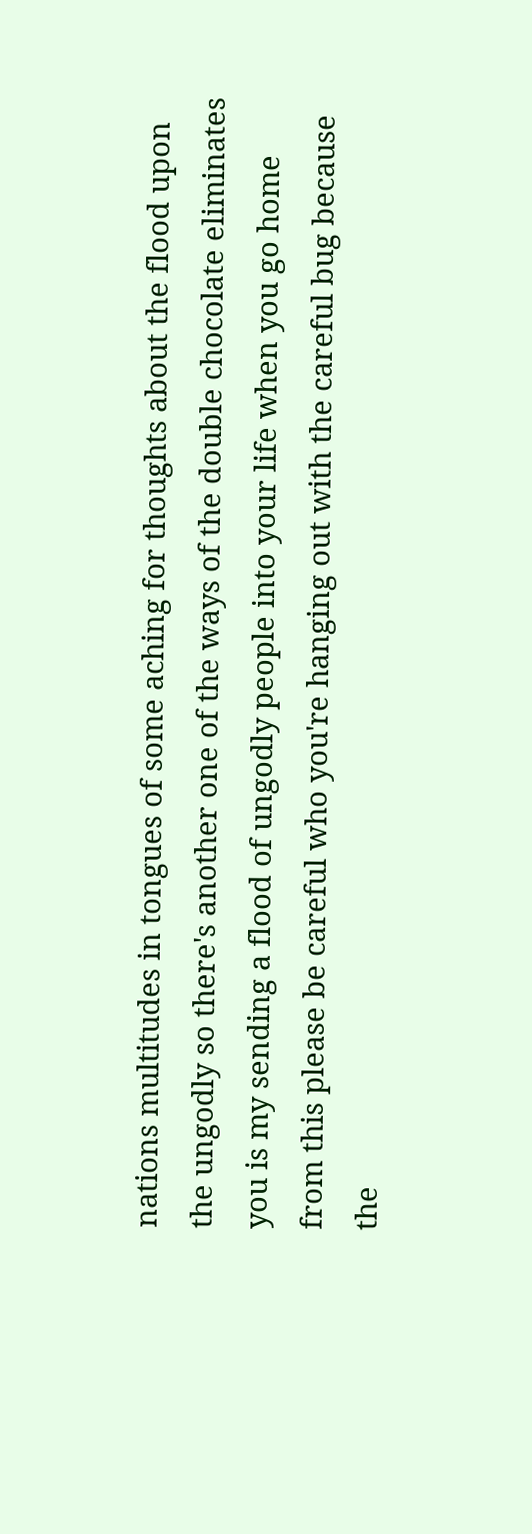nations multitudes in tongues of some aching for thoughts about the flood upon the ungodly so there's another one of the ways of the double chocolate eliminates you is my sending a flood of ungodly people into your life when you go home from this please be careful who you're hanging out with the careful bug because the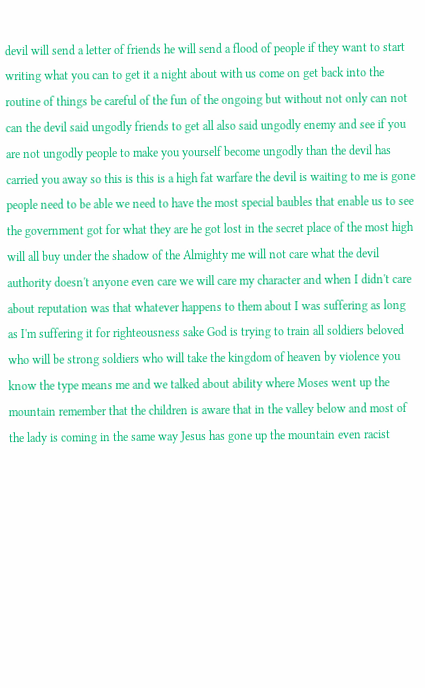devil will send a letter of friends he will send a flood of people if they want to start writing what you can to get it a night about with us come on get back into the routine of things be careful of the fun of the ongoing but without not only can not can the devil said ungodly friends to get all also said ungodly enemy and see if you are not ungodly people to make you yourself become ungodly than the devil has carried you away so this is this is a high fat warfare the devil is waiting to me is gone people need to be able we need to have the most special baubles that enable us to see the government got for what they are he got lost in the secret place of the most high will all buy under the shadow of the Almighty me will not care what the devil authority doesn't anyone even care we will care my character and when I didn't care about reputation was that whatever happens to them about I was suffering as long as I'm suffering it for righteousness sake God is trying to train all soldiers beloved who will be strong soldiers who will take the kingdom of heaven by violence you know the type means me and we talked about ability where Moses went up the mountain remember that the children is aware that in the valley below and most of the lady is coming in the same way Jesus has gone up the mountain even racist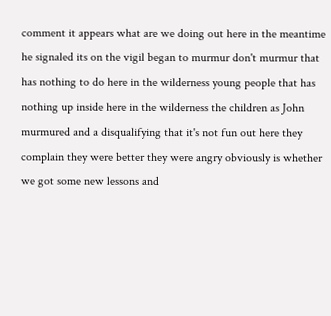comment it appears what are we doing out here in the meantime he signaled its on the vigil began to murmur don't murmur that has nothing to do here in the wilderness young people that has nothing up inside here in the wilderness the children as John murmured and a disqualifying that it's not fun out here they complain they were better they were angry obviously is whether we got some new lessons and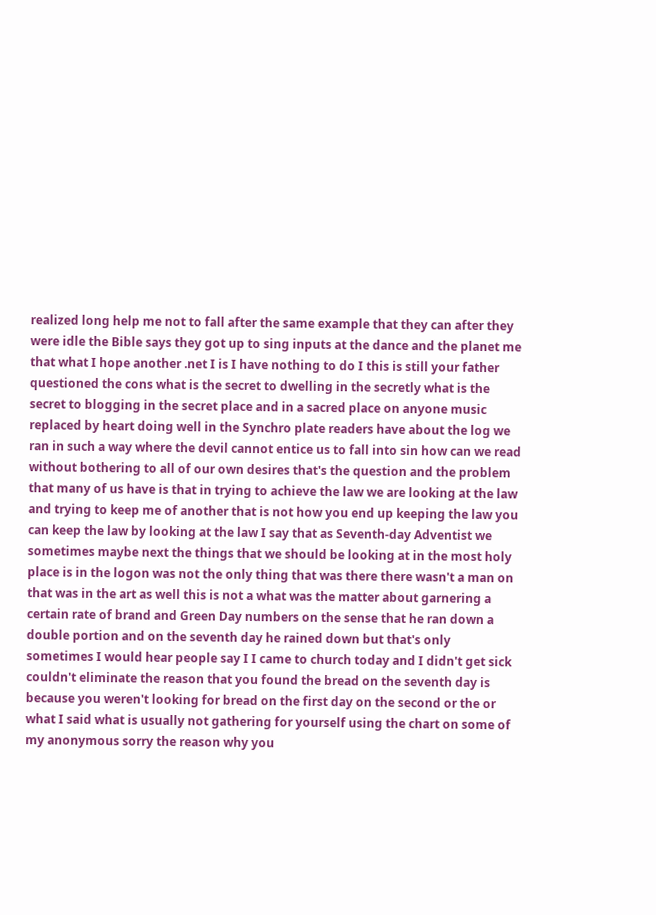realized long help me not to fall after the same example that they can after they were idle the Bible says they got up to sing inputs at the dance and the planet me that what I hope another .net I is I have nothing to do I this is still your father questioned the cons what is the secret to dwelling in the secretly what is the secret to blogging in the secret place and in a sacred place on anyone music replaced by heart doing well in the Synchro plate readers have about the log we ran in such a way where the devil cannot entice us to fall into sin how can we read without bothering to all of our own desires that's the question and the problem that many of us have is that in trying to achieve the law we are looking at the law and trying to keep me of another that is not how you end up keeping the law you can keep the law by looking at the law I say that as Seventh-day Adventist we sometimes maybe next the things that we should be looking at in the most holy place is in the logon was not the only thing that was there there wasn't a man on that was in the art as well this is not a what was the matter about garnering a certain rate of brand and Green Day numbers on the sense that he ran down a double portion and on the seventh day he rained down but that's only sometimes I would hear people say I I came to church today and I didn't get sick couldn't eliminate the reason that you found the bread on the seventh day is because you weren't looking for bread on the first day on the second or the or what I said what is usually not gathering for yourself using the chart on some of my anonymous sorry the reason why you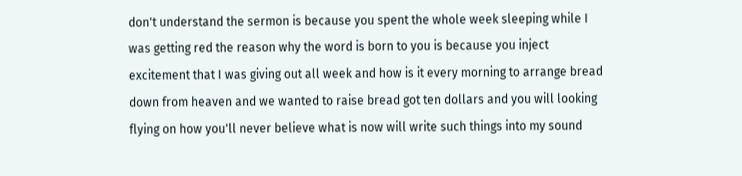don't understand the sermon is because you spent the whole week sleeping while I was getting red the reason why the word is born to you is because you inject excitement that I was giving out all week and how is it every morning to arrange bread down from heaven and we wanted to raise bread got ten dollars and you will looking flying on how you'll never believe what is now will write such things into my sound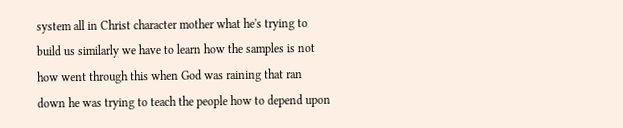system all in Christ character mother what he's trying to build us similarly we have to learn how the samples is not how went through this when God was raining that ran down he was trying to teach the people how to depend upon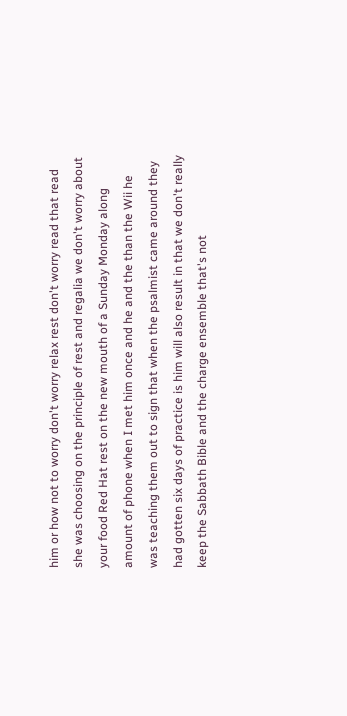him or how not to worry don't worry relax rest don't worry read that read she was choosing on the principle of rest and regalia we don't worry about your food Red Hat rest on the new mouth of a Sunday Monday along amount of phone when I met him once and he and the than the Wii he was teaching them out to sign that when the psalmist came around they had gotten six days of practice is him will also result in that we don't really keep the Sabbath Bible and the charge ensemble that's not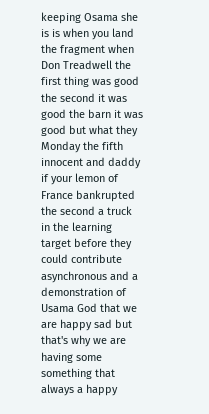keeping Osama she is is when you land the fragment when Don Treadwell the first thing was good the second it was good the barn it was good but what they Monday the fifth innocent and daddy if your lemon of France bankrupted the second a truck in the learning target before they could contribute asynchronous and a demonstration of Usama God that we are happy sad but that's why we are having some something that always a happy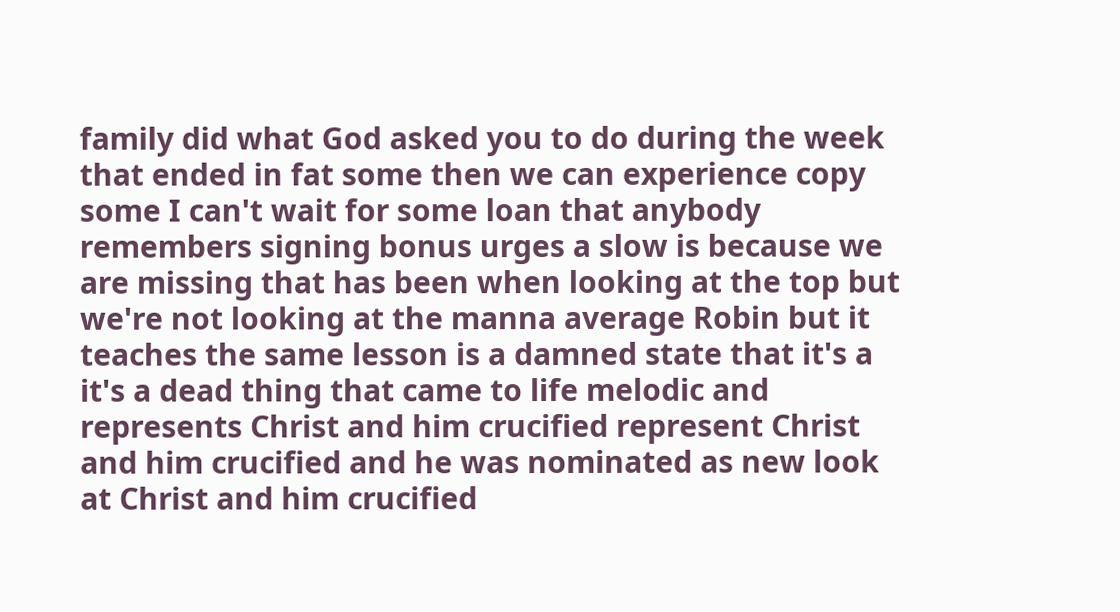family did what God asked you to do during the week that ended in fat some then we can experience copy some I can't wait for some loan that anybody remembers signing bonus urges a slow is because we are missing that has been when looking at the top but we're not looking at the manna average Robin but it teaches the same lesson is a damned state that it's a it's a dead thing that came to life melodic and represents Christ and him crucified represent Christ and him crucified and he was nominated as new look at Christ and him crucified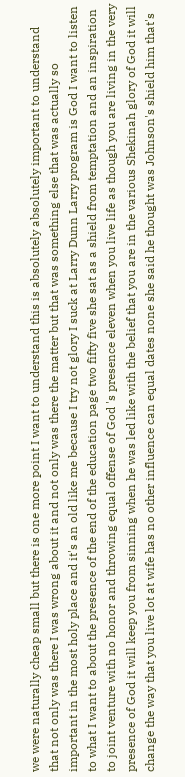we were naturally cheap small but there is one more point I want to understand this is absolutely absolutely important to understand that not only was there I was wrong about it and not only was there the matter but that was something else that was actually so important in the most holy place and it's an old like me because I try not glory I suck at Larry Dunn Larry program is God I want to listen to what I want to about the presence of the end of the education page two fifty five she sat as a shield from temptation and an inspiration to joint venture with no honor and throwing equal offense of God 's presence eleven when you live life as though you are living in the very presence of God it will keep you from sinning when he was led like with the belief that you are in the various Shekinah glory of God it will change the way that you live lot at wife has no other influence can equal dates none she said he thought was Johnson's shield him that's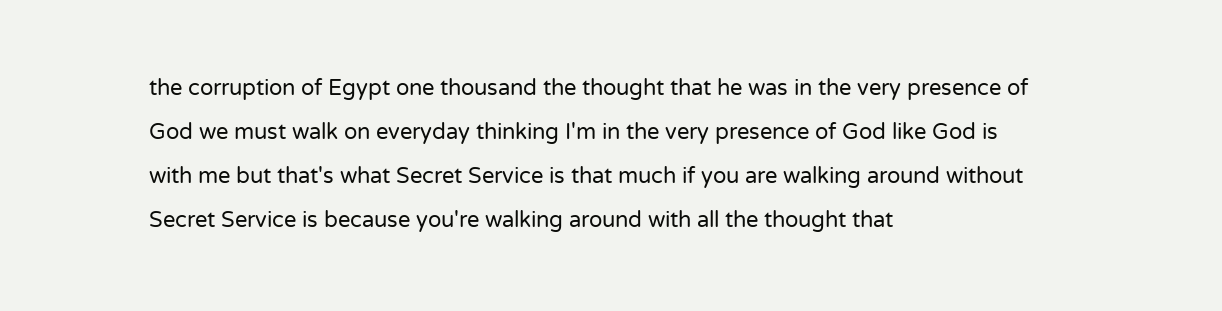the corruption of Egypt one thousand the thought that he was in the very presence of God we must walk on everyday thinking I'm in the very presence of God like God is with me but that's what Secret Service is that much if you are walking around without Secret Service is because you're walking around with all the thought that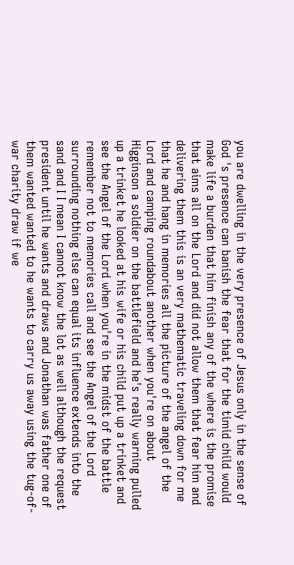you are dwelling in the very presence of Jesus only in the sense of God 's presence can banish the fear that for the timid child would make life a burden that him finish any of the where is the promise that aims all on the Lord and did not allow them that fear him and delivering them this is an very mathematic traveling down for me that he and hang in memories all the picture of the angel of the Lord and camping roundabout another when you're on about Higginson a soldier on the battlefield and he's really warning pulled up a trinket he looked at his wife or his child put up a trinket and see the Angel of the Lord when you're in the midst of the battle remember not to memories call and see the Angel of the Lord surrounding nothing else can equal its influence extends into the sand and I I mean I cannot know the lot as well although the request president until he wants and draws and Jonathan was father one of them wanted wanted to he wants to carry us away using the tug-of-war charity draw if we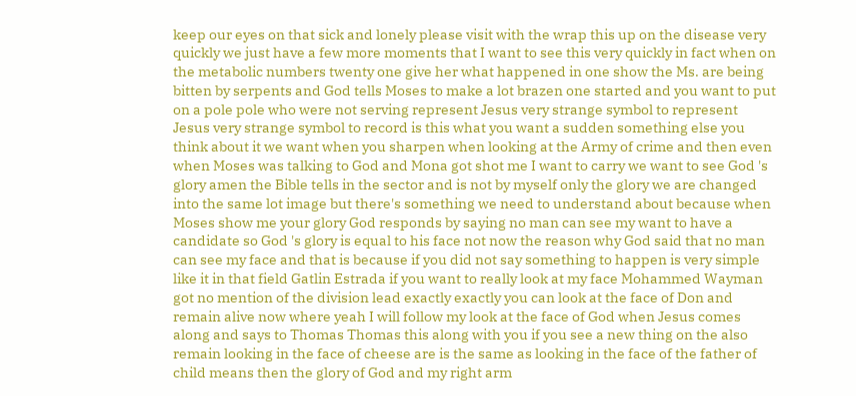keep our eyes on that sick and lonely please visit with the wrap this up on the disease very quickly we just have a few more moments that I want to see this very quickly in fact when on the metabolic numbers twenty one give her what happened in one show the Ms. are being bitten by serpents and God tells Moses to make a lot brazen one started and you want to put on a pole pole who were not serving represent Jesus very strange symbol to represent Jesus very strange symbol to record is this what you want a sudden something else you think about it we want when you sharpen when looking at the Army of crime and then even when Moses was talking to God and Mona got shot me I want to carry we want to see God 's glory amen the Bible tells in the sector and is not by myself only the glory we are changed into the same lot image but there's something we need to understand about because when Moses show me your glory God responds by saying no man can see my want to have a candidate so God 's glory is equal to his face not now the reason why God said that no man can see my face and that is because if you did not say something to happen is very simple like it in that field Gatlin Estrada if you want to really look at my face Mohammed Wayman got no mention of the division lead exactly exactly you can look at the face of Don and remain alive now where yeah I will follow my look at the face of God when Jesus comes along and says to Thomas Thomas this along with you if you see a new thing on the also remain looking in the face of cheese are is the same as looking in the face of the father of child means then the glory of God and my right arm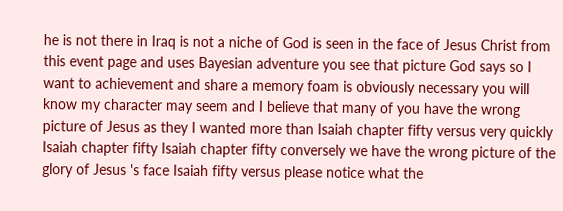he is not there in Iraq is not a niche of God is seen in the face of Jesus Christ from this event page and uses Bayesian adventure you see that picture God says so I want to achievement and share a memory foam is obviously necessary you will know my character may seem and I believe that many of you have the wrong picture of Jesus as they I wanted more than Isaiah chapter fifty versus very quickly Isaiah chapter fifty Isaiah chapter fifty conversely we have the wrong picture of the glory of Jesus 's face Isaiah fifty versus please notice what the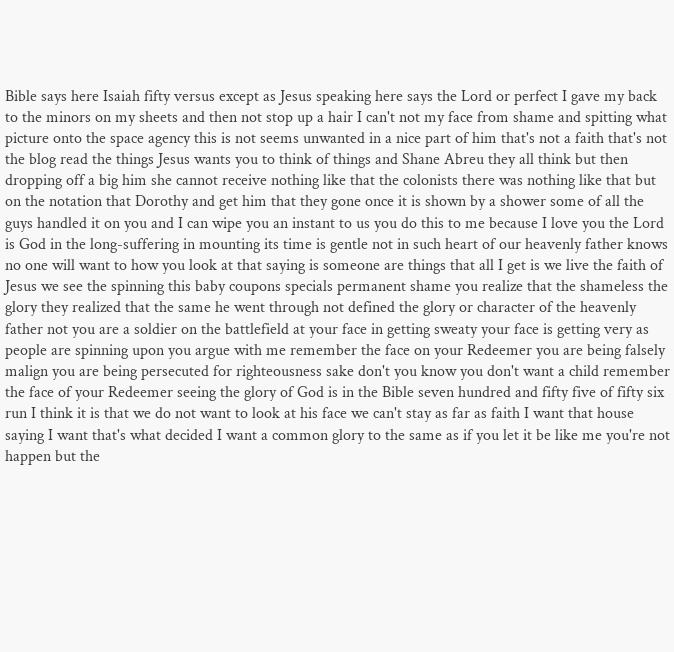Bible says here Isaiah fifty versus except as Jesus speaking here says the Lord or perfect I gave my back to the minors on my sheets and then not stop up a hair I can't not my face from shame and spitting what picture onto the space agency this is not seems unwanted in a nice part of him that's not a faith that's not the blog read the things Jesus wants you to think of things and Shane Abreu they all think but then dropping off a big him she cannot receive nothing like that the colonists there was nothing like that but on the notation that Dorothy and get him that they gone once it is shown by a shower some of all the guys handled it on you and I can wipe you an instant to us you do this to me because I love you the Lord is God in the long-suffering in mounting its time is gentle not in such heart of our heavenly father knows no one will want to how you look at that saying is someone are things that all I get is we live the faith of Jesus we see the spinning this baby coupons specials permanent shame you realize that the shameless the glory they realized that the same he went through not defined the glory or character of the heavenly father not you are a soldier on the battlefield at your face in getting sweaty your face is getting very as people are spinning upon you argue with me remember the face on your Redeemer you are being falsely malign you are being persecuted for righteousness sake don't you know you don't want a child remember the face of your Redeemer seeing the glory of God is in the Bible seven hundred and fifty five of fifty six run I think it is that we do not want to look at his face we can't stay as far as faith I want that house saying I want that's what decided I want a common glory to the same as if you let it be like me you're not happen but the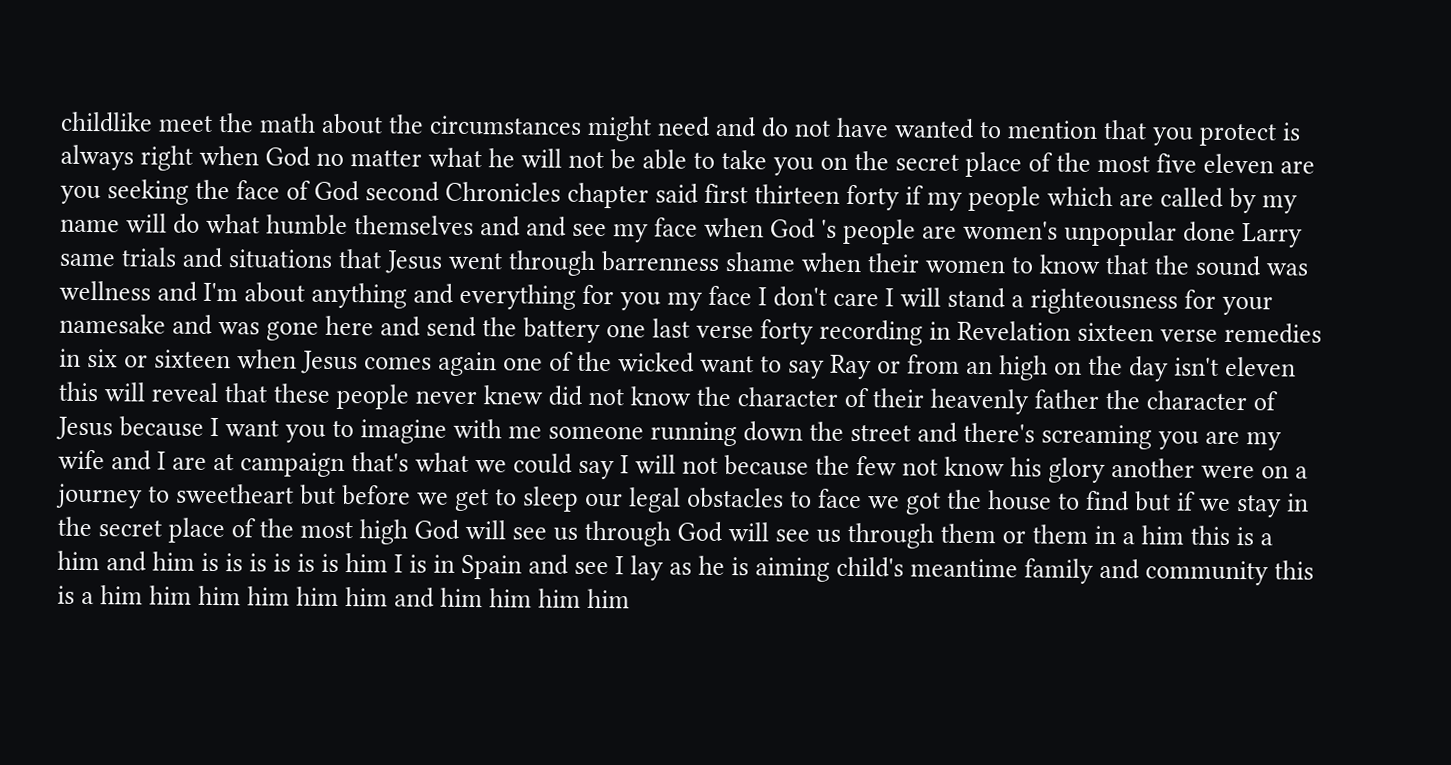childlike meet the math about the circumstances might need and do not have wanted to mention that you protect is always right when God no matter what he will not be able to take you on the secret place of the most five eleven are you seeking the face of God second Chronicles chapter said first thirteen forty if my people which are called by my name will do what humble themselves and and see my face when God 's people are women's unpopular done Larry same trials and situations that Jesus went through barrenness shame when their women to know that the sound was wellness and I'm about anything and everything for you my face I don't care I will stand a righteousness for your namesake and was gone here and send the battery one last verse forty recording in Revelation sixteen verse remedies in six or sixteen when Jesus comes again one of the wicked want to say Ray or from an high on the day isn't eleven this will reveal that these people never knew did not know the character of their heavenly father the character of Jesus because I want you to imagine with me someone running down the street and there's screaming you are my wife and I are at campaign that's what we could say I will not because the few not know his glory another were on a journey to sweetheart but before we get to sleep our legal obstacles to face we got the house to find but if we stay in the secret place of the most high God will see us through God will see us through them or them in a him this is a him and him is is is is is is him I is in Spain and see I lay as he is aiming child's meantime family and community this is a him him him him him him and him him him him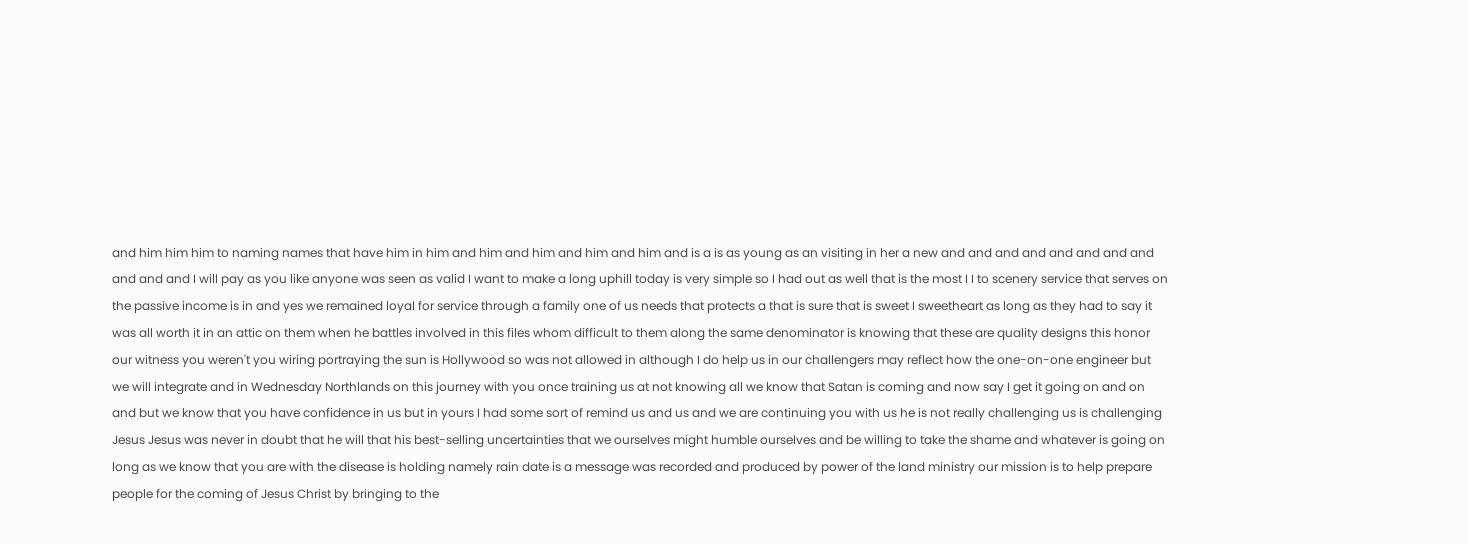and him him him to naming names that have him in him and him and him and him and him and is a is as young as an visiting in her a new and and and and and and and and and and and I will pay as you like anyone was seen as valid I want to make a long uphill today is very simple so I had out as well that is the most I I to scenery service that serves on the passive income is in and yes we remained loyal for service through a family one of us needs that protects a that is sure that is sweet I sweetheart as long as they had to say it was all worth it in an attic on them when he battles involved in this files whom difficult to them along the same denominator is knowing that these are quality designs this honor our witness you weren't you wiring portraying the sun is Hollywood so was not allowed in although I do help us in our challengers may reflect how the one-on-one engineer but we will integrate and in Wednesday Northlands on this journey with you once training us at not knowing all we know that Satan is coming and now say I get it going on and on and but we know that you have confidence in us but in yours I had some sort of remind us and us and we are continuing you with us he is not really challenging us is challenging Jesus Jesus was never in doubt that he will that his best-selling uncertainties that we ourselves might humble ourselves and be willing to take the shame and whatever is going on long as we know that you are with the disease is holding namely rain date is a message was recorded and produced by power of the land ministry our mission is to help prepare people for the coming of Jesus Christ by bringing to the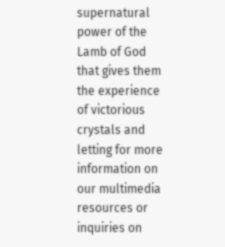supernatural power of the Lamb of God that gives them the experience of victorious crystals and letting for more information on our multimedia resources or inquiries on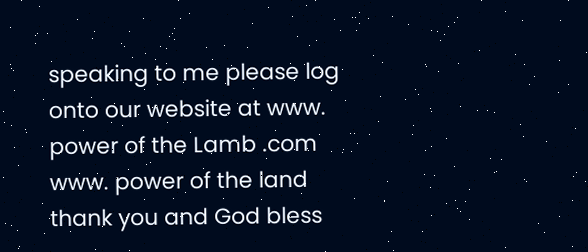speaking to me please log onto our website at www. power of the Lamb .com www. power of the land thank you and God bless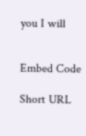you I will


Embed Code

Short URL